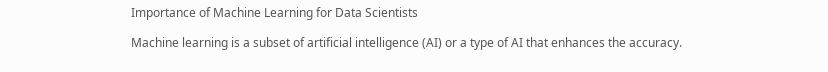Importance of Machine Learning for Data Scientists

Machine learning is a subset of artificial intelligence (AI) or a type of AI that enhances the accuracy.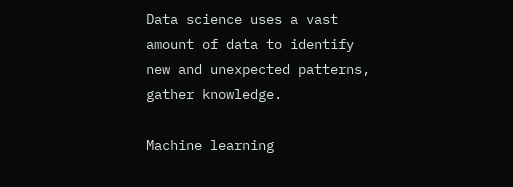Data science uses a vast amount of data to identify new and unexpected patterns, gather knowledge.

Machine learning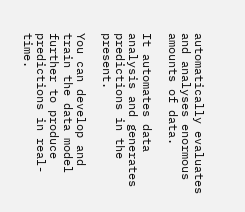automatically evaluates and analyses enormous amounts of data.

It automates data analysis and generates predictions in the present.

You can develop and train the data model further to produce predictions in real-time.